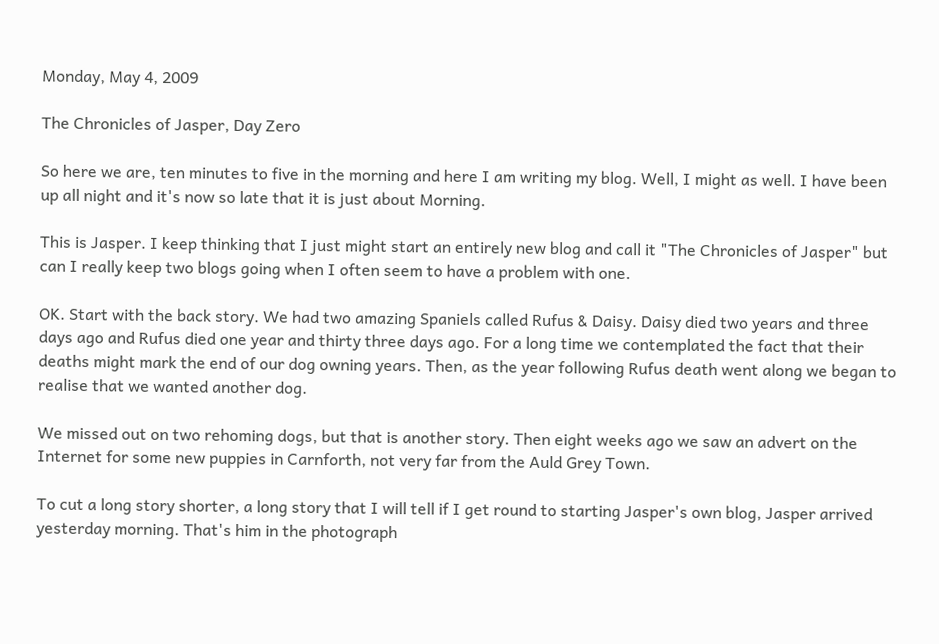Monday, May 4, 2009

The Chronicles of Jasper, Day Zero

So here we are, ten minutes to five in the morning and here I am writing my blog. Well, I might as well. I have been up all night and it's now so late that it is just about Morning.

This is Jasper. I keep thinking that I just might start an entirely new blog and call it "The Chronicles of Jasper" but can I really keep two blogs going when I often seem to have a problem with one.

OK. Start with the back story. We had two amazing Spaniels called Rufus & Daisy. Daisy died two years and three days ago and Rufus died one year and thirty three days ago. For a long time we contemplated the fact that their deaths might mark the end of our dog owning years. Then, as the year following Rufus death went along we began to realise that we wanted another dog.

We missed out on two rehoming dogs, but that is another story. Then eight weeks ago we saw an advert on the Internet for some new puppies in Carnforth, not very far from the Auld Grey Town.

To cut a long story shorter, a long story that I will tell if I get round to starting Jasper's own blog, Jasper arrived yesterday morning. That's him in the photograph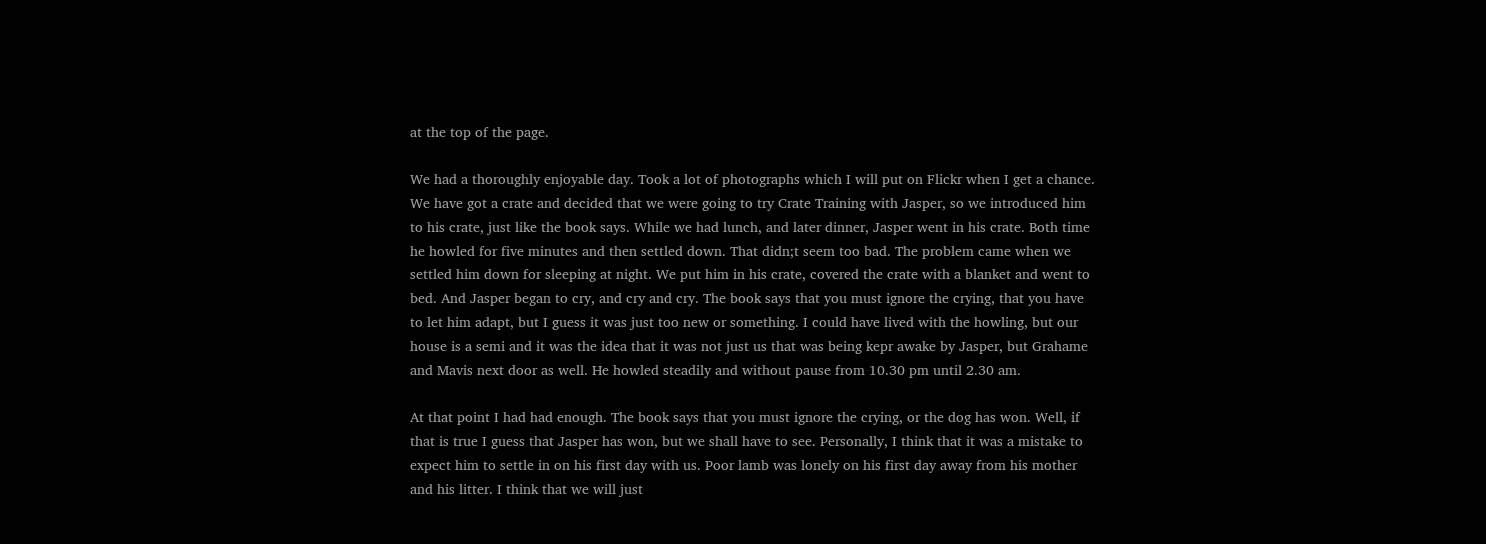at the top of the page.

We had a thoroughly enjoyable day. Took a lot of photographs which I will put on Flickr when I get a chance. We have got a crate and decided that we were going to try Crate Training with Jasper, so we introduced him to his crate, just like the book says. While we had lunch, and later dinner, Jasper went in his crate. Both time he howled for five minutes and then settled down. That didn;t seem too bad. The problem came when we settled him down for sleeping at night. We put him in his crate, covered the crate with a blanket and went to bed. And Jasper began to cry, and cry and cry. The book says that you must ignore the crying, that you have to let him adapt, but I guess it was just too new or something. I could have lived with the howling, but our house is a semi and it was the idea that it was not just us that was being kepr awake by Jasper, but Grahame and Mavis next door as well. He howled steadily and without pause from 10.30 pm until 2.30 am.

At that point I had had enough. The book says that you must ignore the crying, or the dog has won. Well, if that is true I guess that Jasper has won, but we shall have to see. Personally, I think that it was a mistake to expect him to settle in on his first day with us. Poor lamb was lonely on his first day away from his mother and his litter. I think that we will just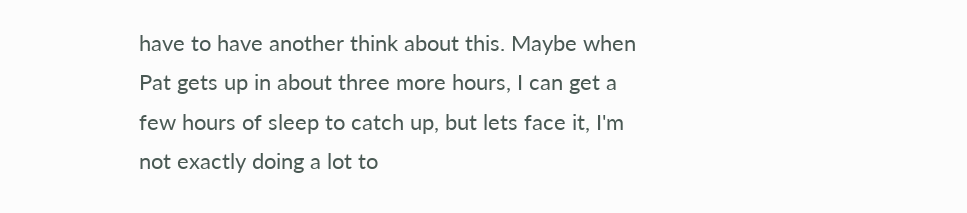have to have another think about this. Maybe when Pat gets up in about three more hours, I can get a few hours of sleep to catch up, but lets face it, I'm not exactly doing a lot to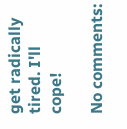get radically tired. I'll cope!

No comments: